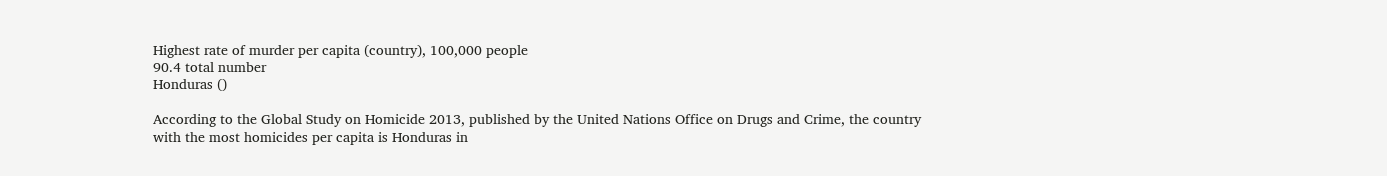Highest rate of murder per capita (country), 100,000 people
90.4 total number
Honduras ()

According to the Global Study on Homicide 2013, published by the United Nations Office on Drugs and Crime, the country with the most homicides per capita is Honduras in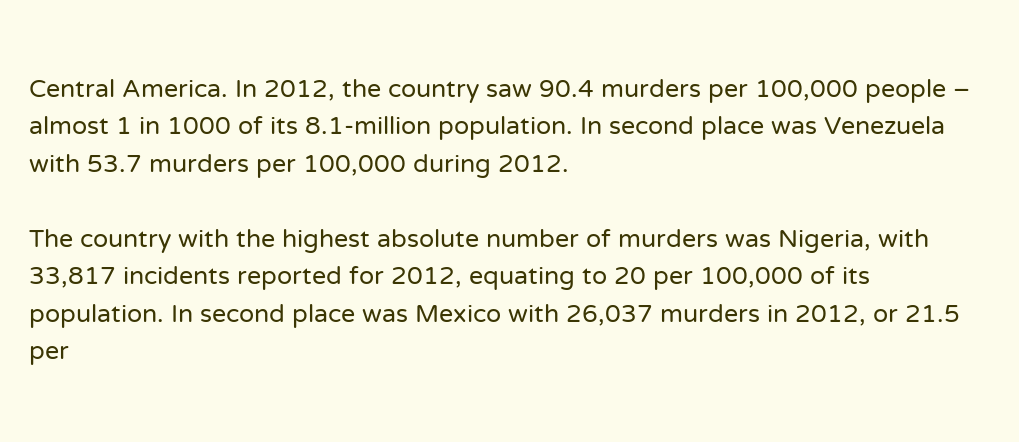Central America. In 2012, the country saw 90.4 murders per 100,000 people – almost 1 in 1000 of its 8.1-million population. In second place was Venezuela with 53.7 murders per 100,000 during 2012.

The country with the highest absolute number of murders was Nigeria, with 33,817 incidents reported for 2012, equating to 20 per 100,000 of its population. In second place was Mexico with 26,037 murders in 2012, or 21.5 per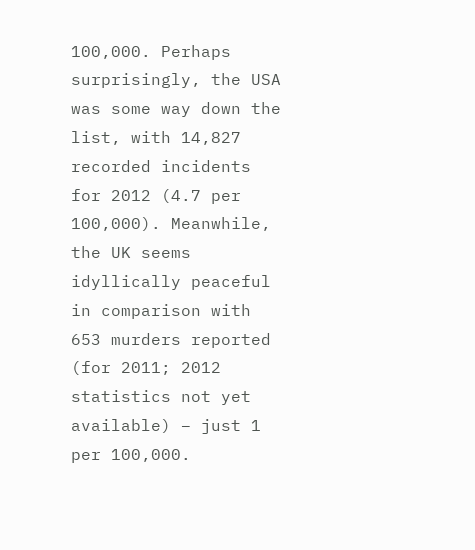100,000. Perhaps surprisingly, the USA was some way down the list, with 14,827 recorded incidents for 2012 (4.7 per 100,000). Meanwhile, the UK seems idyllically peaceful in comparison with 653 murders reported (for 2011; 2012 statistics not yet available) – just 1 per 100,000.